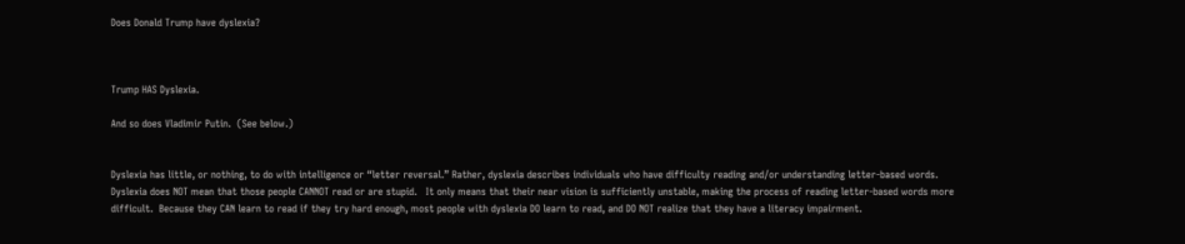Does Donald Trump have dyslexia?



Trump HAS Dyslexia.

And so does Vladimir Putin.  (See below.)


Dyslexia has little, or nothing, to do with intelligence or “letter reversal.” Rather, dyslexia describes individuals who have difficulty reading and/or understanding letter-based words.  Dyslexia does NOT mean that those people CANNOT read or are stupid.   It only means that their near vision is sufficiently unstable, making the process of reading letter-based words more difficult.  Because they CAN learn to read if they try hard enough, most people with dyslexia DO learn to read, and DO NOT realize that they have a literacy impairment.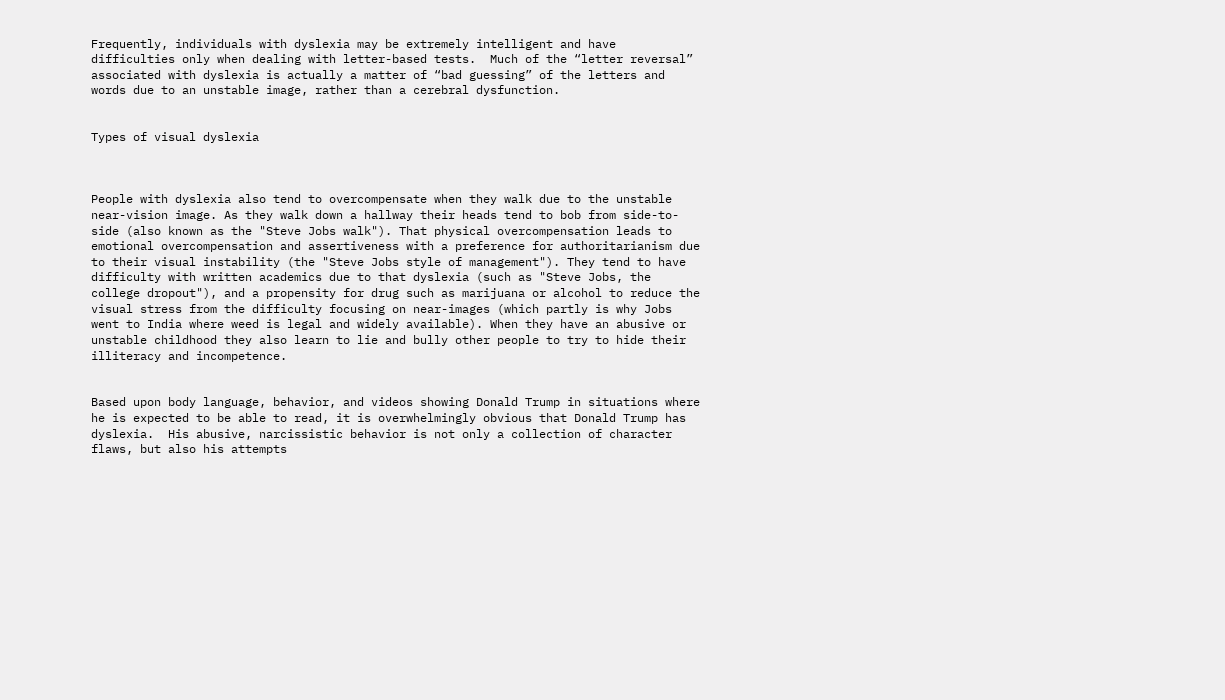Frequently, individuals with dyslexia may be extremely intelligent and have difficulties only when dealing with letter-based tests.  Much of the “letter reversal” associated with dyslexia is actually a matter of “bad guessing” of the letters and words due to an unstable image, rather than a cerebral dysfunction.


Types of visual dyslexia



People with dyslexia also tend to overcompensate when they walk due to the unstable near-vision image. As they walk down a hallway their heads tend to bob from side-to-side (also known as the "Steve Jobs walk"). That physical overcompensation leads to emotional overcompensation and assertiveness with a preference for authoritarianism due to their visual instability (the "Steve Jobs style of management"). They tend to have difficulty with written academics due to that dyslexia (such as "Steve Jobs, the college dropout"), and a propensity for drug such as marijuana or alcohol to reduce the visual stress from the difficulty focusing on near-images (which partly is why Jobs went to India where weed is legal and widely available). When they have an abusive or unstable childhood they also learn to lie and bully other people to try to hide their illiteracy and incompetence.


Based upon body language, behavior, and videos showing Donald Trump in situations where he is expected to be able to read, it is overwhelmingly obvious that Donald Trump has dyslexia.  His abusive, narcissistic behavior is not only a collection of character flaws, but also his attempts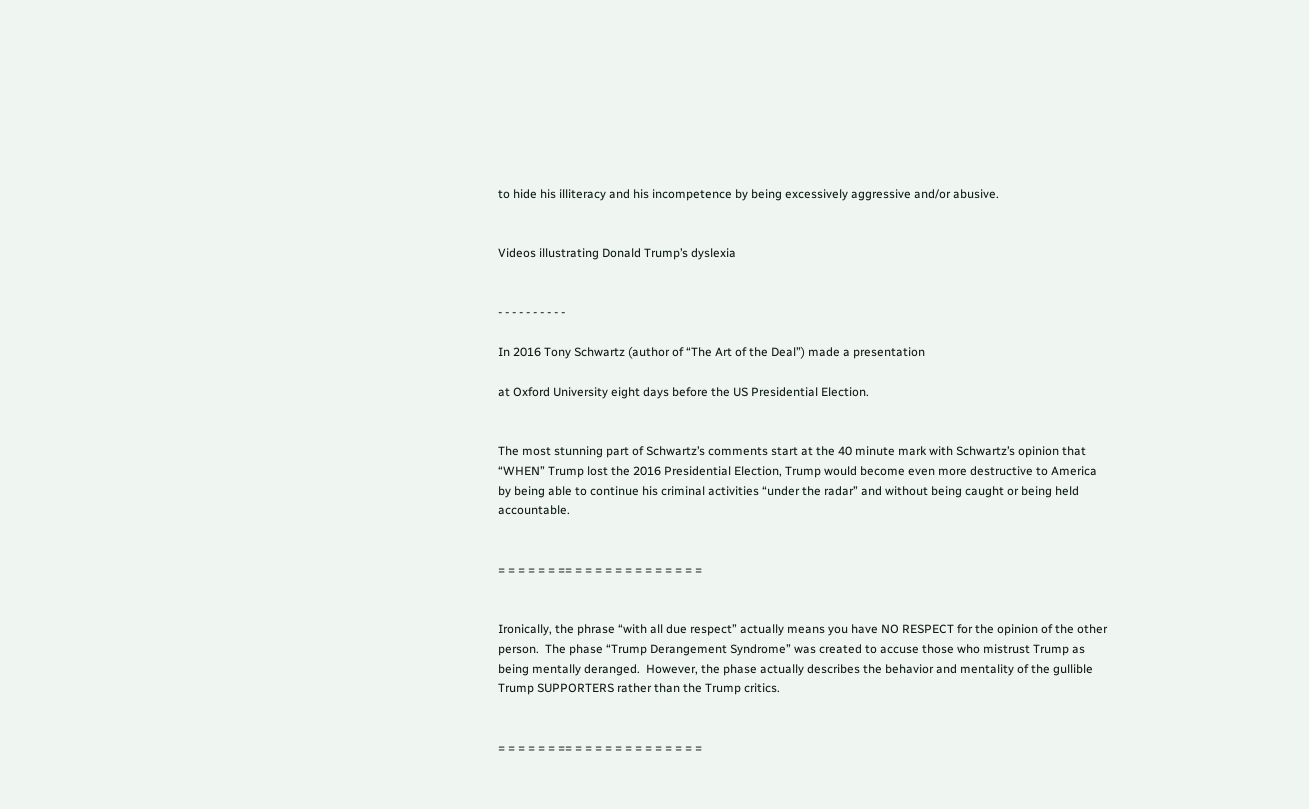to hide his illiteracy and his incompetence by being excessively aggressive and/or abusive.


Videos illustrating Donald Trump’s dyslexia


- - - - - - - - - -

In 2016 Tony Schwartz (author of “The Art of the Deal”) made a presentation

at Oxford University eight days before the US Presidential Election.


The most stunning part of Schwartz’s comments start at the 40 minute mark with Schwartz’s opinion that “WHEN” Trump lost the 2016 Presidential Election, Trump would become even more destructive to America by being able to continue his criminal activities “under the radar” and without being caught or being held accountable.


= = = = = = == = = = = = = = = = = = = =


Ironically, the phrase “with all due respect” actually means you have NO RESPECT for the opinion of the other person.  The phase “Trump Derangement Syndrome” was created to accuse those who mistrust Trump as being mentally deranged.  However, the phase actually describes the behavior and mentality of the gullible Trump SUPPORTERS rather than the Trump critics.


= = = = = = == = = = = = = = = = = = = =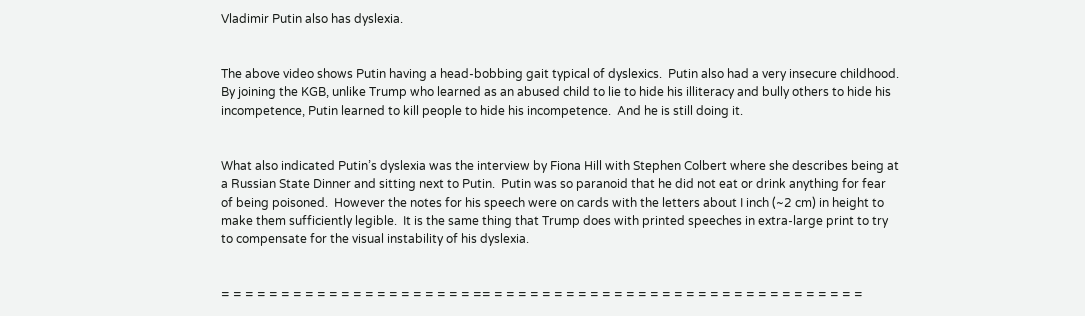Vladimir Putin also has dyslexia.


The above video shows Putin having a head-bobbing gait typical of dyslexics.  Putin also had a very insecure childhood.  By joining the KGB, unlike Trump who learned as an abused child to lie to hide his illiteracy and bully others to hide his incompetence, Putin learned to kill people to hide his incompetence.  And he is still doing it.


What also indicated Putin’s dyslexia was the interview by Fiona Hill with Stephen Colbert where she describes being at a Russian State Dinner and sitting next to Putin.  Putin was so paranoid that he did not eat or drink anything for fear of being poisoned.  However the notes for his speech were on cards with the letters about I inch (~2 cm) in height to make them sufficiently legible.  It is the same thing that Trump does with printed speeches in extra-large print to try to compensate for the visual instability of his dyslexia.


= = = = = = = = = = = = = = = = = = = = = == = = = = = = = = = = = = = = = = = = = = = = = = = = = = = = =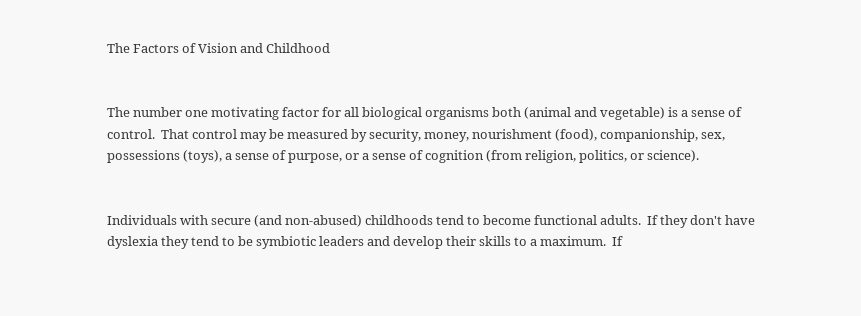The Factors of Vision and Childhood


The number one motivating factor for all biological organisms both (animal and vegetable) is a sense of control.  That control may be measured by security, money, nourishment (food), companionship, sex, possessions (toys), a sense of purpose, or a sense of cognition (from religion, politics, or science).


Individuals with secure (and non-abused) childhoods tend to become functional adults.  If they don't have dyslexia they tend to be symbiotic leaders and develop their skills to a maximum.  If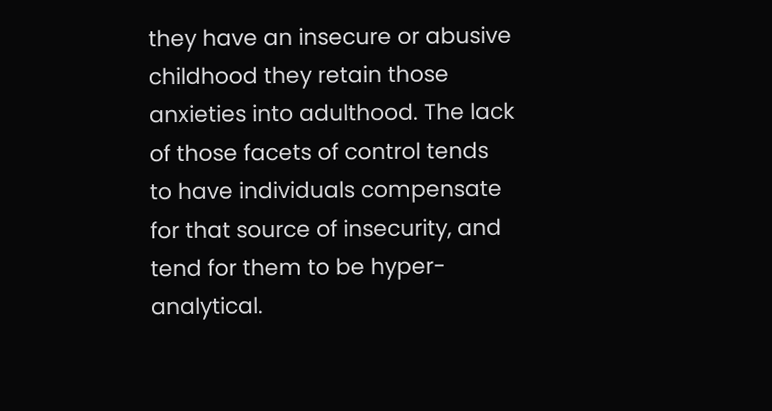they have an insecure or abusive childhood they retain those anxieties into adulthood. The lack of those facets of control tends to have individuals compensate for that source of insecurity, and tend for them to be hyper-analytical.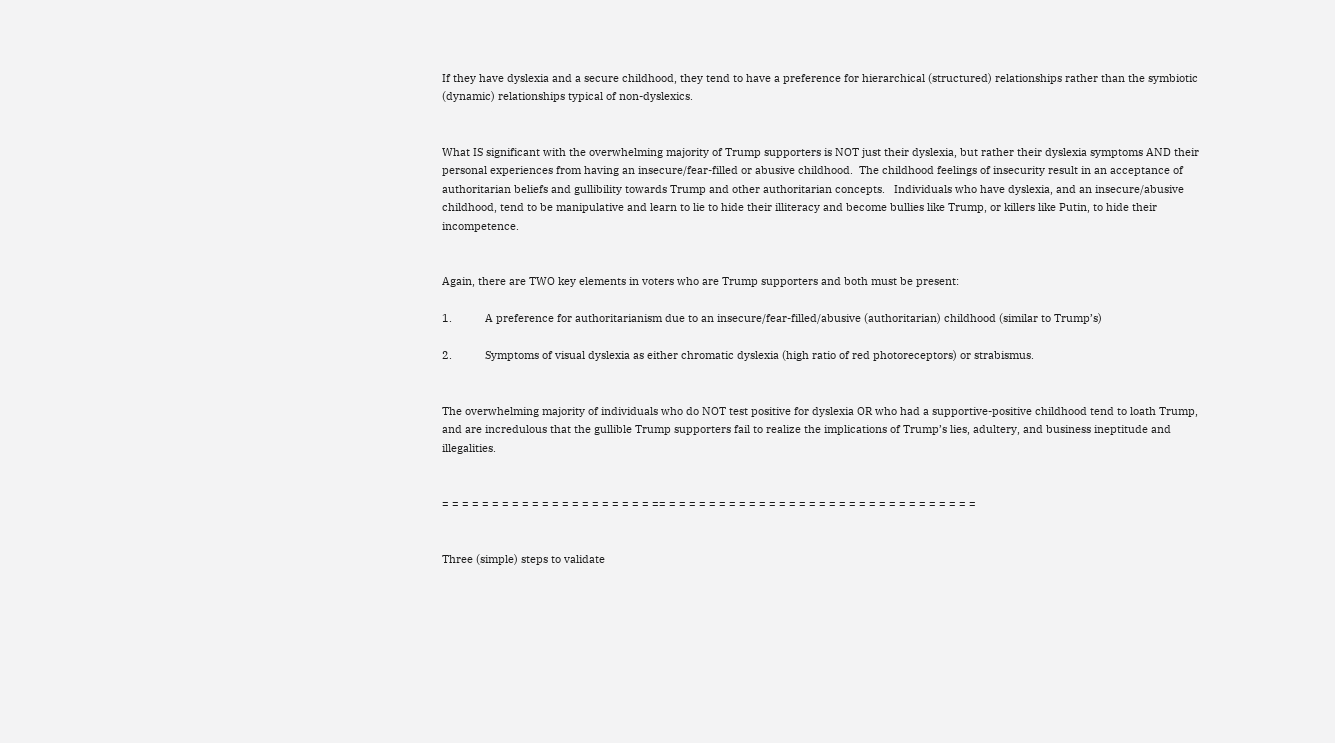If they have dyslexia and a secure childhood, they tend to have a preference for hierarchical (structured) relationships rather than the symbiotic (dynamic) relationships typical of non-dyslexics.


What IS significant with the overwhelming majority of Trump supporters is NOT just their dyslexia, but rather their dyslexia symptoms AND their personal experiences from having an insecure/fear-filled or abusive childhood.  The childhood feelings of insecurity result in an acceptance of authoritarian beliefs and gullibility towards Trump and other authoritarian concepts.   Individuals who have dyslexia, and an insecure/abusive childhood, tend to be manipulative and learn to lie to hide their illiteracy and become bullies like Trump, or killers like Putin, to hide their incompetence.


Again, there are TWO key elements in voters who are Trump supporters and both must be present:

1.           A preference for authoritarianism due to an insecure/fear-filled/abusive (authoritarian) childhood (similar to Trump’s)

2.           Symptoms of visual dyslexia as either chromatic dyslexia (high ratio of red photoreceptors) or strabismus.


The overwhelming majority of individuals who do NOT test positive for dyslexia OR who had a supportive-positive childhood tend to loath Trump, and are incredulous that the gullible Trump supporters fail to realize the implications of Trump’s lies, adultery, and business ineptitude and illegalities.


= = = = = = = = = = = = = = = = = = = = = == = = = = = = = = = = = = = = = = = = = = = = = = = = = = = = =


Three (simple) steps to validate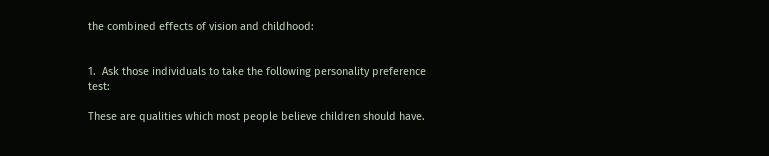the combined effects of vision and childhood:


1.  Ask those individuals to take the following personality preference test:

These are qualities which most people believe children should have.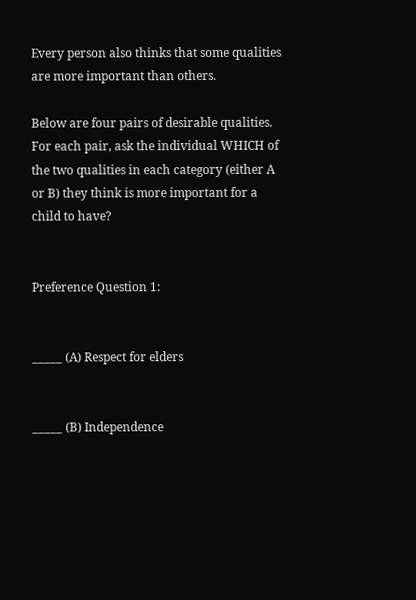Every person also thinks that some qualities are more important than others.

Below are four pairs of desirable qualities.  For each pair, ask the individual WHICH of the two qualities in each category (either A or B) they think is more important for a child to have?


Preference Question 1:


_____ (A) Respect for elders


_____ (B) Independence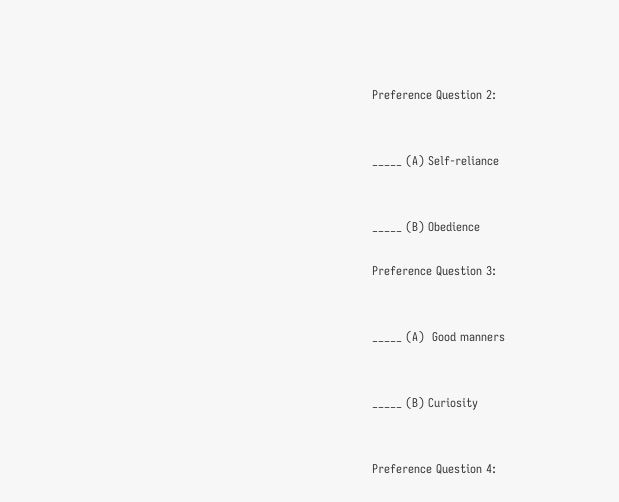Preference Question 2:


_____ (A) Self-reliance


_____ (B) Obedience

Preference Question 3:


_____ (A)  Good manners


_____ (B) Curiosity


Preference Question 4: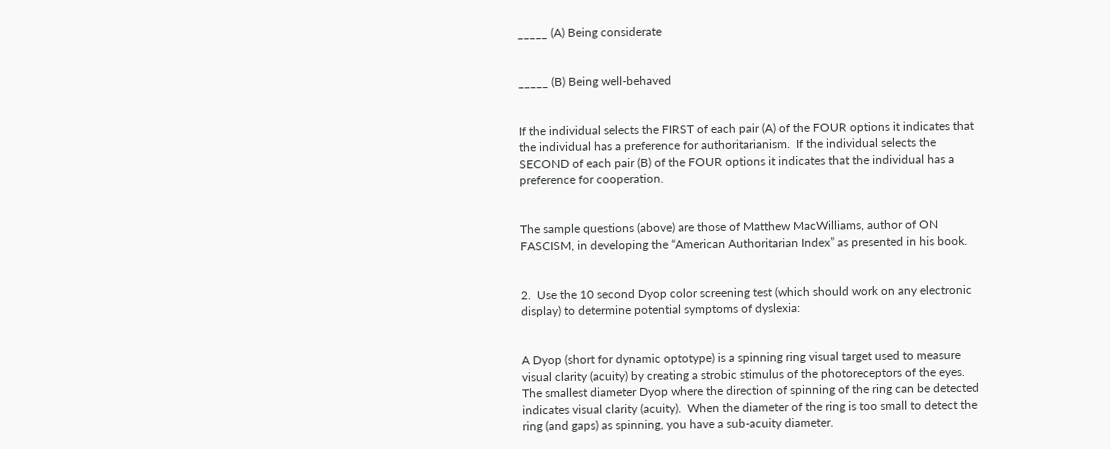_____ (A) Being considerate


_____ (B) Being well-behaved


If the individual selects the FIRST of each pair (A) of the FOUR options it indicates that the individual has a preference for authoritarianism.  If the individual selects the SECOND of each pair (B) of the FOUR options it indicates that the individual has a preference for cooperation.


The sample questions (above) are those of Matthew MacWilliams, author of ON FASCISM, in developing the “American Authoritarian Index” as presented in his book.


2.  Use the 10 second Dyop color screening test (which should work on any electronic display) to determine potential symptoms of dyslexia:


A Dyop (short for dynamic optotype) is a spinning ring visual target used to measure visual clarity (acuity) by creating a strobic stimulus of the photoreceptors of the eyes.  The smallest diameter Dyop where the direction of spinning of the ring can be detected indicates visual clarity (acuity).  When the diameter of the ring is too small to detect the ring (and gaps) as spinning, you have a sub-acuity diameter.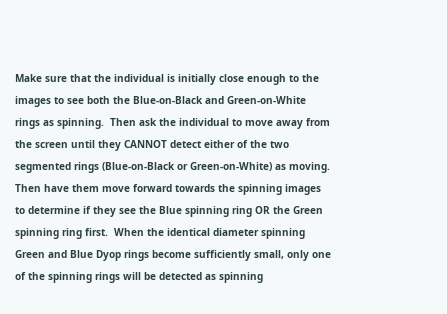Make sure that the individual is initially close enough to the images to see both the Blue-on-Black and Green-on-White rings as spinning.  Then ask the individual to move away from the screen until they CANNOT detect either of the two segmented rings (Blue-on-Black or Green-on-White) as moving.  Then have them move forward towards the spinning images to determine if they see the Blue spinning ring OR the Green spinning ring first.  When the identical diameter spinning Green and Blue Dyop rings become sufficiently small, only one of the spinning rings will be detected as spinning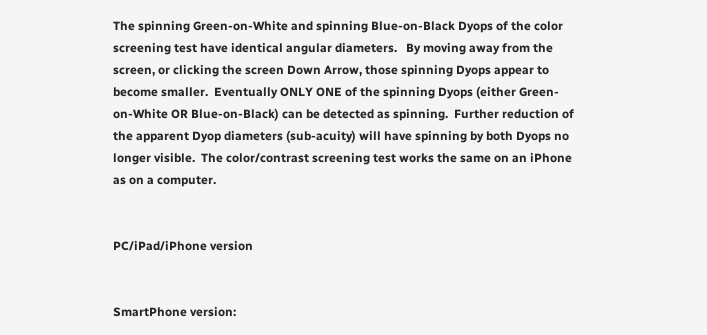The spinning Green-on-White and spinning Blue-on-Black Dyops of the color screening test have identical angular diameters.   By moving away from the screen, or clicking the screen Down Arrow, those spinning Dyops appear to become smaller.  Eventually ONLY ONE of the spinning Dyops (either Green-on-White OR Blue-on-Black) can be detected as spinning.  Further reduction of the apparent Dyop diameters (sub-acuity) will have spinning by both Dyops no longer visible.  The color/contrast screening test works the same on an iPhone as on a computer.


PC/iPad/iPhone version


SmartPhone version: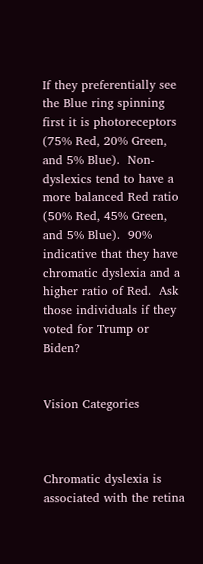If they preferentially see the Blue ring spinning first it is photoreceptors (75% Red, 20% Green, and 5% Blue).  Non-dyslexics tend to have a more balanced Red ratio (50% Red, 45% Green, and 5% Blue).  90% indicative that they have chromatic dyslexia and a higher ratio of Red.  Ask those individuals if they voted for Trump or Biden?


Vision Categories



Chromatic dyslexia is associated with the retina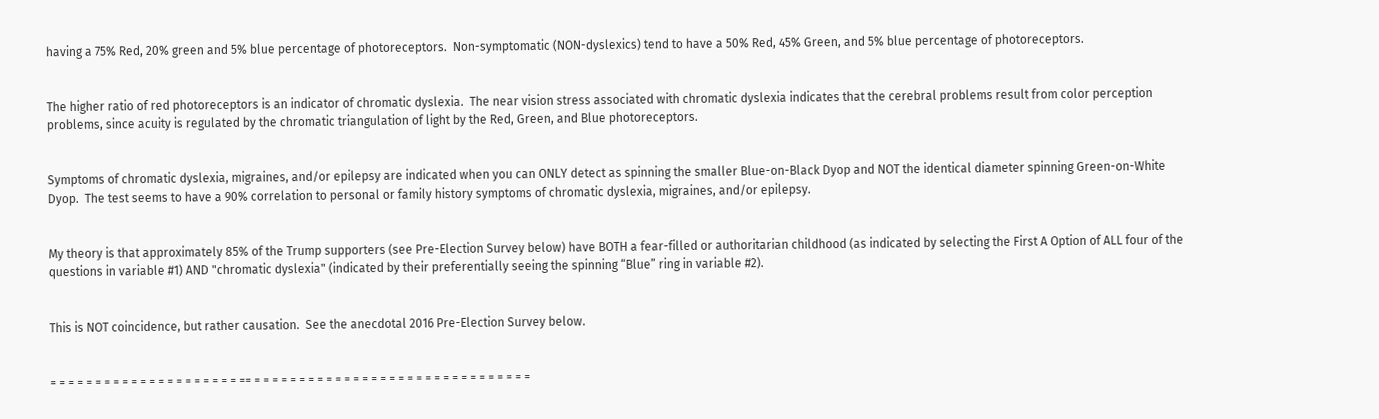having a 75% Red, 20% green and 5% blue percentage of photoreceptors.  Non-symptomatic (NON-dyslexics) tend to have a 50% Red, 45% Green, and 5% blue percentage of photoreceptors.


The higher ratio of red photoreceptors is an indicator of chromatic dyslexia.  The near vision stress associated with chromatic dyslexia indicates that the cerebral problems result from color perception problems, since acuity is regulated by the chromatic triangulation of light by the Red, Green, and Blue photoreceptors.


Symptoms of chromatic dyslexia, migraines, and/or epilepsy are indicated when you can ONLY detect as spinning the smaller Blue-on-Black Dyop and NOT the identical diameter spinning Green-on-White Dyop.  The test seems to have a 90% correlation to personal or family history symptoms of chromatic dyslexia, migraines, and/or epilepsy.


My theory is that approximately 85% of the Trump supporters (see Pre-Election Survey below) have BOTH a fear-filled or authoritarian childhood (as indicated by selecting the First A Option of ALL four of the questions in variable #1) AND "chromatic dyslexia" (indicated by their preferentially seeing the spinning “Blue” ring in variable #2).


This is NOT coincidence, but rather causation.  See the anecdotal 2016 Pre-Election Survey below.


= = = = = = = = = = = = = = = = = = = = = == = = = = = = = = = = = = = = = = = = = = = = = = = = = = = = =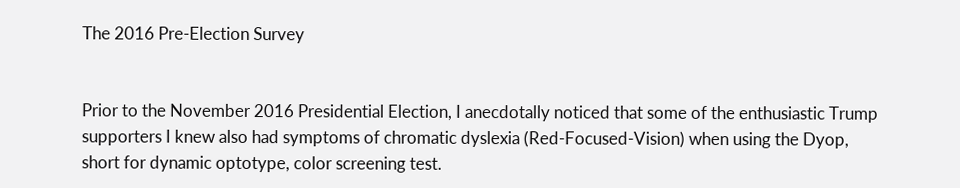The 2016 Pre-Election Survey


Prior to the November 2016 Presidential Election, I anecdotally noticed that some of the enthusiastic Trump supporters I knew also had symptoms of chromatic dyslexia (Red-Focused-Vision) when using the Dyop, short for dynamic optotype, color screening test.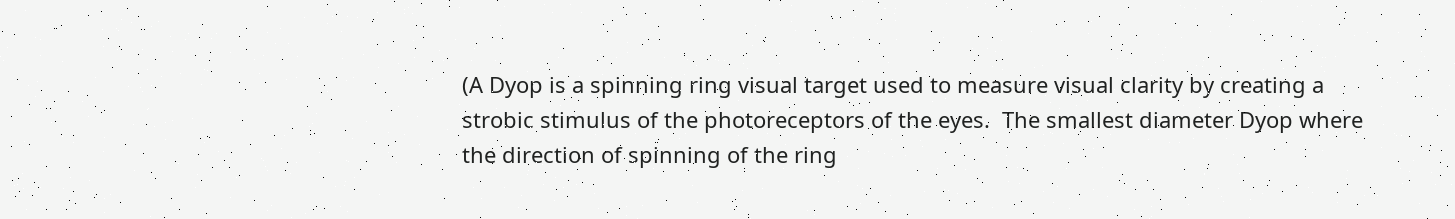(A Dyop is a spinning ring visual target used to measure visual clarity by creating a strobic stimulus of the photoreceptors of the eyes.  The smallest diameter Dyop where the direction of spinning of the ring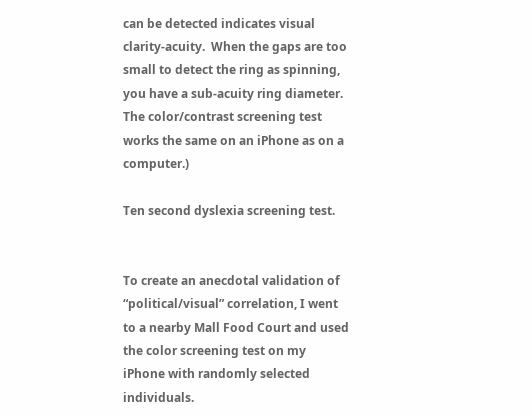can be detected indicates visual clarity-acuity.  When the gaps are too small to detect the ring as spinning, you have a sub-acuity ring diameter. The color/contrast screening test works the same on an iPhone as on a computer.)

Ten second dyslexia screening test.


To create an anecdotal validation of “political/visual” correlation, I went to a nearby Mall Food Court and used the color screening test on my iPhone with randomly selected individuals.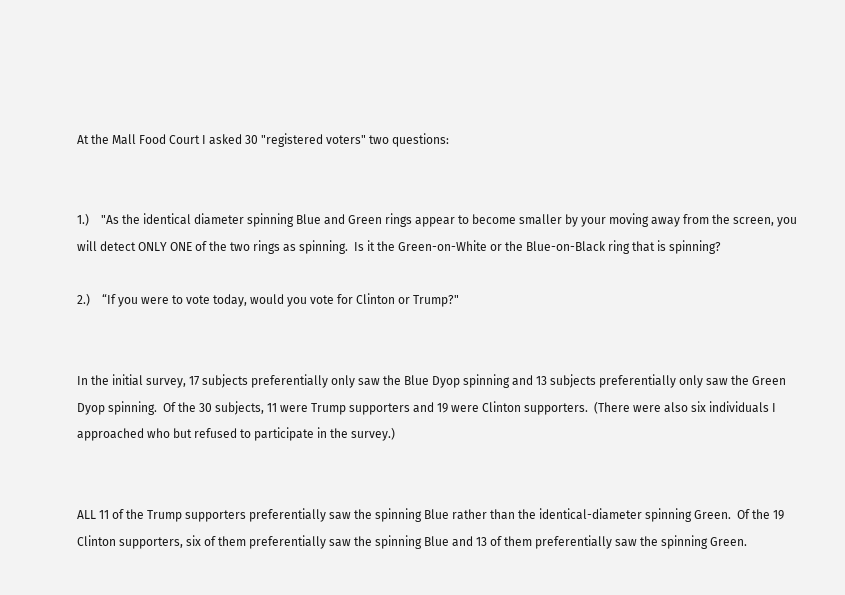At the Mall Food Court I asked 30 "registered voters" two questions:


1.)    "As the identical diameter spinning Blue and Green rings appear to become smaller by your moving away from the screen, you will detect ONLY ONE of the two rings as spinning.  Is it the Green-on-White or the Blue-on-Black ring that is spinning?

2.)    “If you were to vote today, would you vote for Clinton or Trump?"


In the initial survey, 17 subjects preferentially only saw the Blue Dyop spinning and 13 subjects preferentially only saw the Green Dyop spinning.  Of the 30 subjects, 11 were Trump supporters and 19 were Clinton supporters.  (There were also six individuals I approached who but refused to participate in the survey.)


ALL 11 of the Trump supporters preferentially saw the spinning Blue rather than the identical-diameter spinning Green.  Of the 19 Clinton supporters, six of them preferentially saw the spinning Blue and 13 of them preferentially saw the spinning Green.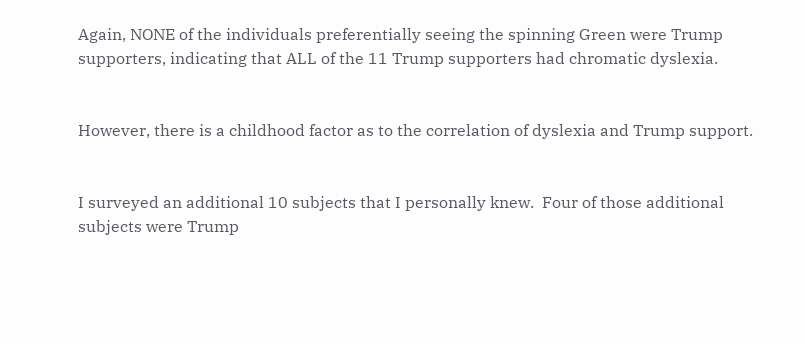Again, NONE of the individuals preferentially seeing the spinning Green were Trump supporters, indicating that ALL of the 11 Trump supporters had chromatic dyslexia.


However, there is a childhood factor as to the correlation of dyslexia and Trump support.


I surveyed an additional 10 subjects that I personally knew.  Four of those additional subjects were Trump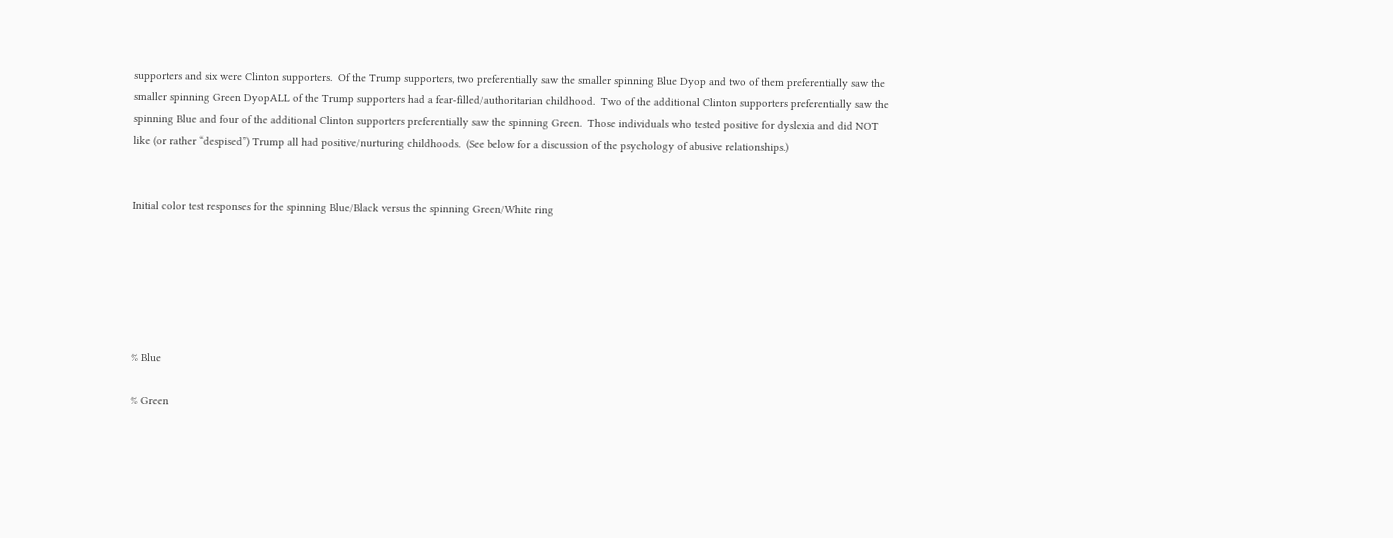supporters and six were Clinton supporters.  Of the Trump supporters, two preferentially saw the smaller spinning Blue Dyop and two of them preferentially saw the smaller spinning Green DyopALL of the Trump supporters had a fear-filled/authoritarian childhood.  Two of the additional Clinton supporters preferentially saw the spinning Blue and four of the additional Clinton supporters preferentially saw the spinning Green.  Those individuals who tested positive for dyslexia and did NOT like (or rather “despised”) Trump all had positive/nurturing childhoods.  (See below for a discussion of the psychology of abusive relationships.)


Initial color test responses for the spinning Blue/Black versus the spinning Green/White ring






% Blue

% Green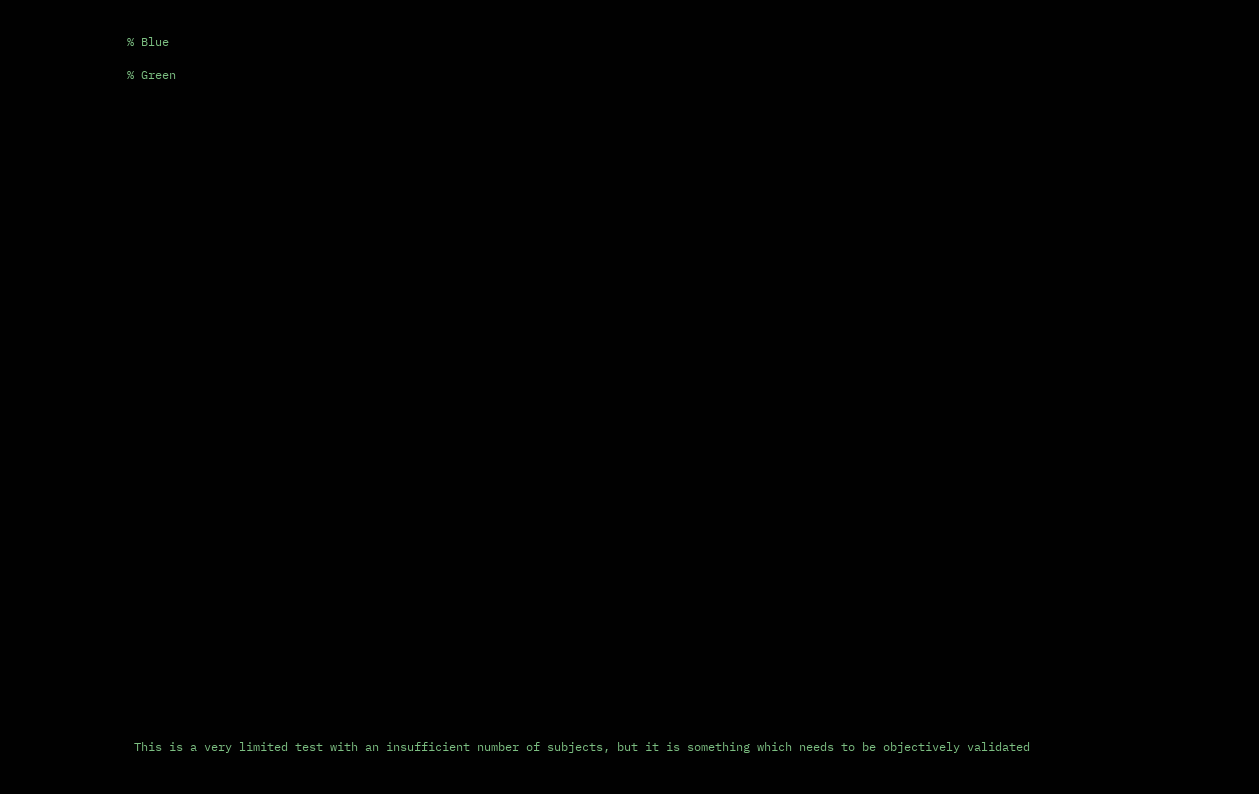% Blue

% Green







































 This is a very limited test with an insufficient number of subjects, but it is something which needs to be objectively validated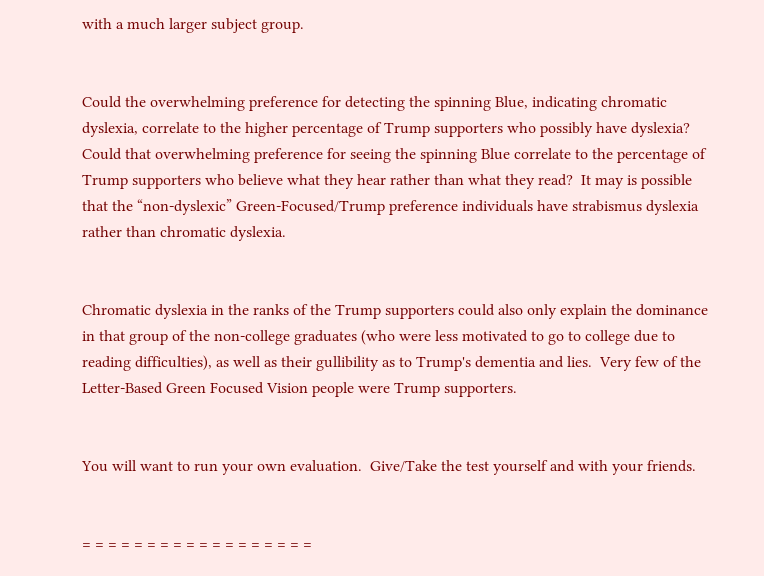with a much larger subject group.


Could the overwhelming preference for detecting the spinning Blue, indicating chromatic dyslexia, correlate to the higher percentage of Trump supporters who possibly have dyslexia?  Could that overwhelming preference for seeing the spinning Blue correlate to the percentage of Trump supporters who believe what they hear rather than what they read?  It may is possible that the “non-dyslexic” Green-Focused/Trump preference individuals have strabismus dyslexia rather than chromatic dyslexia.


Chromatic dyslexia in the ranks of the Trump supporters could also only explain the dominance in that group of the non-college graduates (who were less motivated to go to college due to reading difficulties), as well as their gullibility as to Trump's dementia and lies.  Very few of the Letter-Based Green Focused Vision people were Trump supporters.


You will want to run your own evaluation.  Give/Take the test yourself and with your friends.


= = = = = = = = = = = = = = = = = =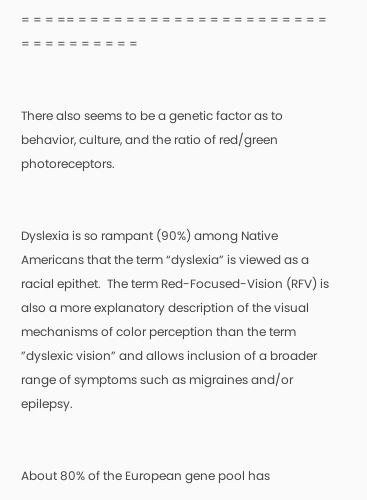= = = == = = = = = = = = = = = = = = = = = = = = = = = = = = = = = = =


There also seems to be a genetic factor as to behavior, culture, and the ratio of red/green photoreceptors.


Dyslexia is so rampant (90%) among Native Americans that the term “dyslexia” is viewed as a racial epithet.  The term Red-Focused-Vision (RFV) is also a more explanatory description of the visual mechanisms of color perception than the term ”dyslexic vision” and allows inclusion of a broader range of symptoms such as migraines and/or epilepsy.


About 80% of the European gene pool has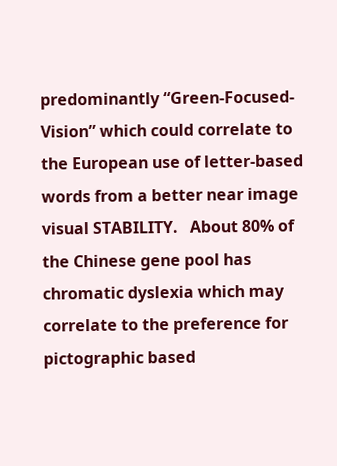predominantly “Green-Focused-Vision” which could correlate to the European use of letter-based words from a better near image visual STABILITY.   About 80% of the Chinese gene pool has chromatic dyslexia which may correlate to the preference for pictographic based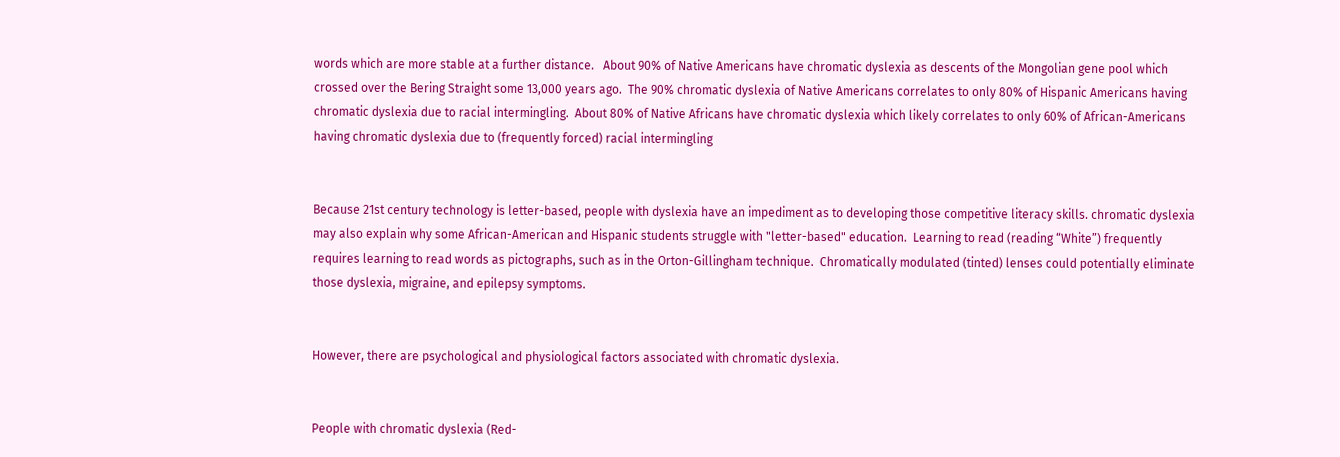words which are more stable at a further distance.   About 90% of Native Americans have chromatic dyslexia as descents of the Mongolian gene pool which crossed over the Bering Straight some 13,000 years ago.  The 90% chromatic dyslexia of Native Americans correlates to only 80% of Hispanic Americans having chromatic dyslexia due to racial intermingling.  About 80% of Native Africans have chromatic dyslexia which likely correlates to only 60% of African-Americans having chromatic dyslexia due to (frequently forced) racial intermingling


Because 21st century technology is letter-based, people with dyslexia have an impediment as to developing those competitive literacy skills. chromatic dyslexia may also explain why some African-American and Hispanic students struggle with "letter-based" education.  Learning to read (reading “White”) frequently requires learning to read words as pictographs, such as in the Orton-Gillingham technique.  Chromatically modulated (tinted) lenses could potentially eliminate those dyslexia, migraine, and epilepsy symptoms.


However, there are psychological and physiological factors associated with chromatic dyslexia.


People with chromatic dyslexia (Red-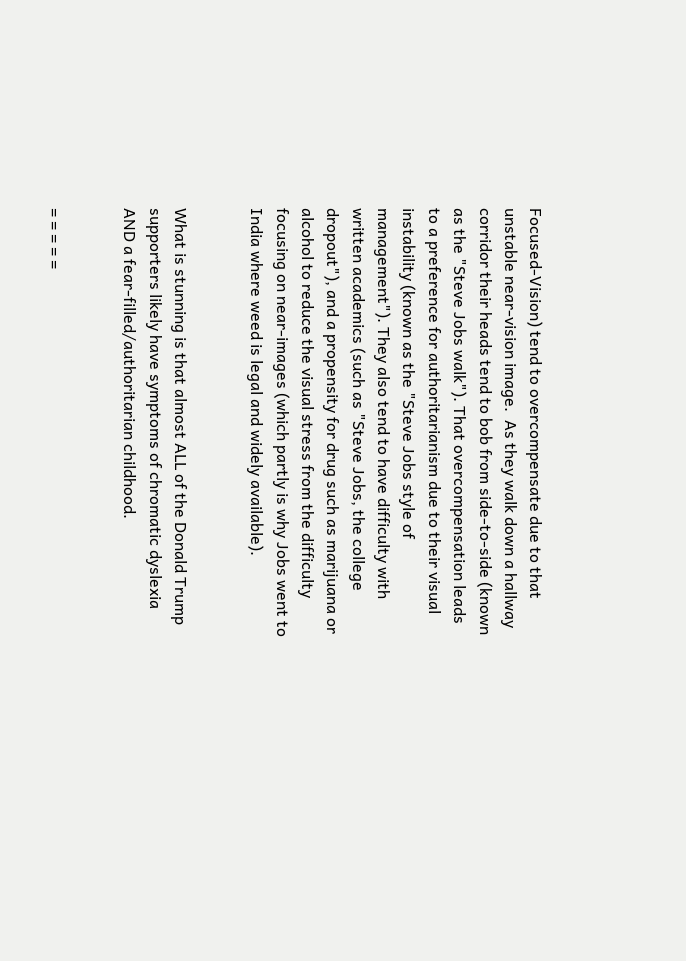Focused-Vision) tend to overcompensate due to that unstable near-vision image.  As they walk down a hallway corridor their heads tend to bob from side-to-side (known as the "Steve Jobs walk"). That overcompensation leads to a preference for authoritarianism due to their visual instability (known as the "Steve Jobs style of management"). They also tend to have difficulty with written academics (such as "Steve Jobs, the college dropout"), and a propensity for drug such as marijuana or alcohol to reduce the visual stress from the difficulty focusing on near-images (which partly is why Jobs went to India where weed is legal and widely available).


What is stunning is that almost ALL of the Donald Trump supporters likely have symptoms of chromatic dyslexia AND a fear-filled/authoritarian childhood.


= = = = =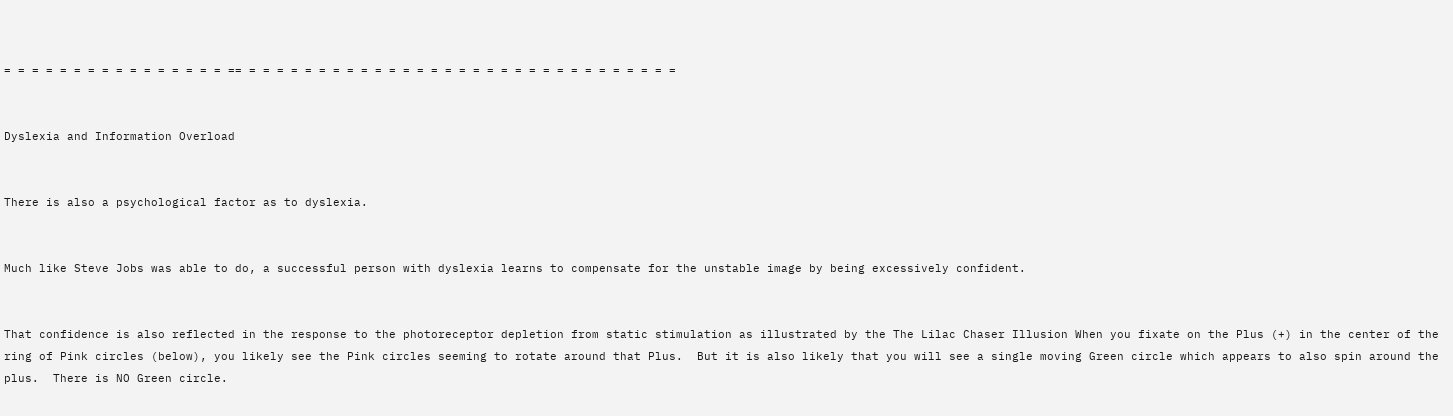= = = = = = = = = = = = = = = = == = = = = = = = = = = = = = = = = = = = = = = = = = = = = = = =


Dyslexia and Information Overload


There is also a psychological factor as to dyslexia.


Much like Steve Jobs was able to do, a successful person with dyslexia learns to compensate for the unstable image by being excessively confident.


That confidence is also reflected in the response to the photoreceptor depletion from static stimulation as illustrated by the The Lilac Chaser Illusion When you fixate on the Plus (+) in the center of the ring of Pink circles (below), you likely see the Pink circles seeming to rotate around that Plus.  But it is also likely that you will see a single moving Green circle which appears to also spin around the plus.  There is NO Green circle.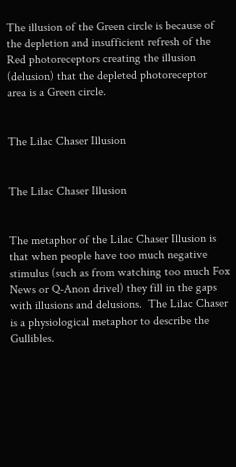The illusion of the Green circle is because of the depletion and insufficient refresh of the Red photoreceptors creating the illusion (delusion) that the depleted photoreceptor area is a Green circle.


The Lilac Chaser Illusion


The Lilac Chaser Illusion


The metaphor of the Lilac Chaser Illusion is that when people have too much negative stimulus (such as from watching too much Fox News or Q-Anon drivel) they fill in the gaps with illusions and delusions.  The Lilac Chaser is a physiological metaphor to describe the Gullibles.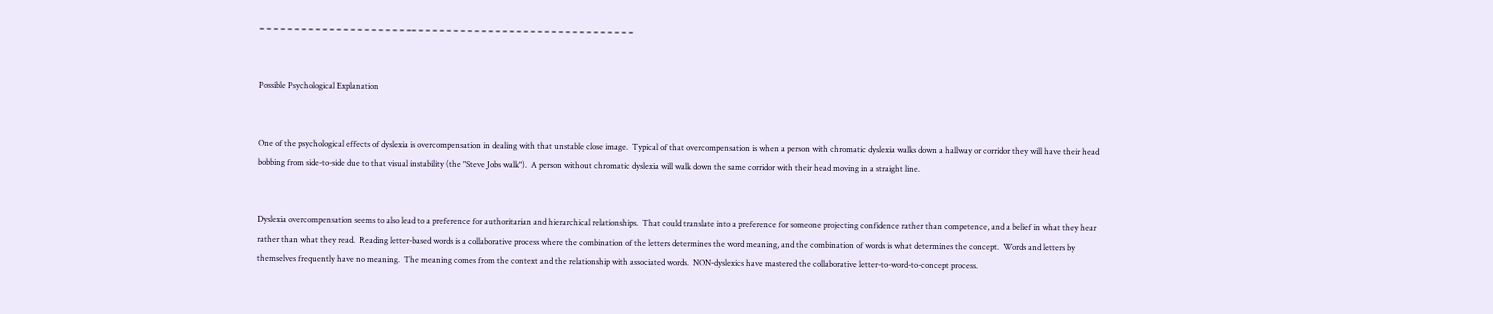= = = = = = = = = = = = = = = = = = = = = == = = = = = = = = = = = = = = = = = = = = = = = = = = = = = = =


Possible Psychological Explanation


One of the psychological effects of dyslexia is overcompensation in dealing with that unstable close image.  Typical of that overcompensation is when a person with chromatic dyslexia walks down a hallway or corridor they will have their head bobbing from side-to-side due to that visual instability (the "Steve Jobs walk").  A person without chromatic dyslexia will walk down the same corridor with their head moving in a straight line.


Dyslexia overcompensation seems to also lead to a preference for authoritarian and hierarchical relationships.  That could translate into a preference for someone projecting confidence rather than competence, and a belief in what they hear rather than what they read.  Reading letter-based words is a collaborative process where the combination of the letters determines the word meaning, and the combination of words is what determines the concept.  Words and letters by themselves frequently have no meaning.  The meaning comes from the context and the relationship with associated words.  NON-dyslexics have mastered the collaborative letter-to-word-to-concept process.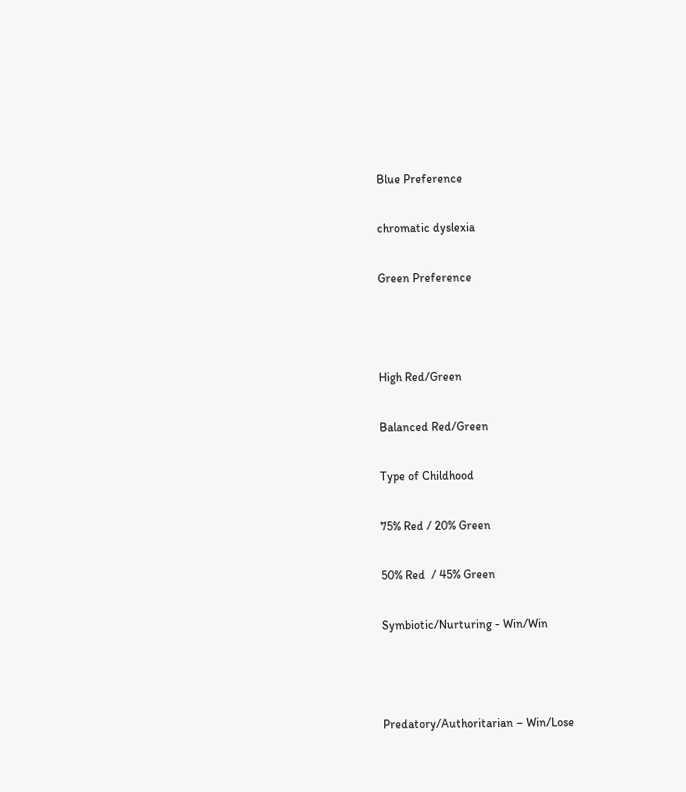Blue Preference

chromatic dyslexia

Green Preference



High Red/Green

Balanced Red/Green

Type of Childhood

75% Red / 20% Green

50% Red  / 45% Green

Symbiotic/Nurturing - Win/Win



Predatory/Authoritarian – Win/Lose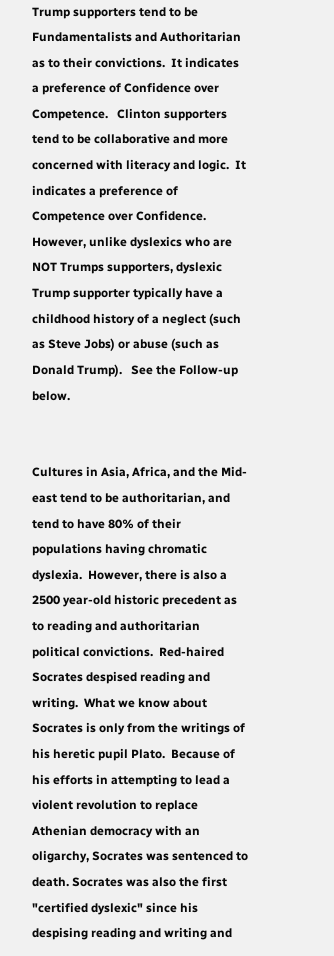Trump supporters tend to be Fundamentalists and Authoritarian as to their convictions.  It indicates a preference of Confidence over Competence.   Clinton supporters tend to be collaborative and more concerned with literacy and logic.  It indicates a preference of Competence over Confidence.  However, unlike dyslexics who are NOT Trumps supporters, dyslexic Trump supporter typically have a childhood history of a neglect (such as Steve Jobs) or abuse (such as Donald Trump).   See the Follow-up below.


Cultures in Asia, Africa, and the Mid-east tend to be authoritarian, and tend to have 80% of their populations having chromatic dyslexia.  However, there is also a 2500 year-old historic precedent as to reading and authoritarian political convictions.  Red-haired Socrates despised reading and writing.  What we know about Socrates is only from the writings of his heretic pupil Plato.  Because of his efforts in attempting to lead a violent revolution to replace Athenian democracy with an oligarchy, Socrates was sentenced to death. Socrates was also the first "certified dyslexic" since his despising reading and writing and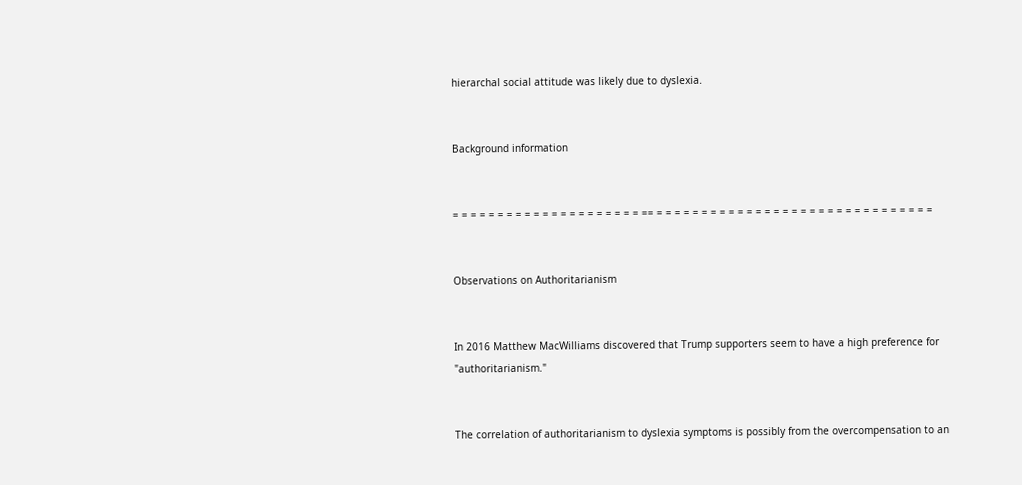hierarchal social attitude was likely due to dyslexia.


Background information


= = = = = = = = = = = = = = = = = = = = = == = = = = = = = = = = = = = = = = = = = = = = = = = = = = = = =


Observations on Authoritarianism


In 2016 Matthew MacWilliams discovered that Trump supporters seem to have a high preference for "authoritarianism."


The correlation of authoritarianism to dyslexia symptoms is possibly from the overcompensation to an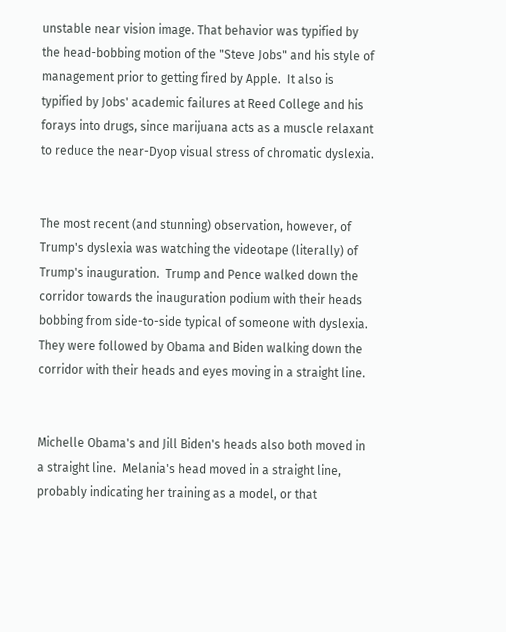unstable near vision image. That behavior was typified by the head-bobbing motion of the "Steve Jobs" and his style of management prior to getting fired by Apple.  It also is typified by Jobs' academic failures at Reed College and his forays into drugs, since marijuana acts as a muscle relaxant to reduce the near-Dyop visual stress of chromatic dyslexia.


The most recent (and stunning) observation, however, of Trump's dyslexia was watching the videotape (literally) of Trump's inauguration.  Trump and Pence walked down the corridor towards the inauguration podium with their heads bobbing from side-to-side typical of someone with dyslexia.  They were followed by Obama and Biden walking down the corridor with their heads and eyes moving in a straight line.


Michelle Obama's and Jill Biden's heads also both moved in a straight line.  Melania's head moved in a straight line, probably indicating her training as a model, or that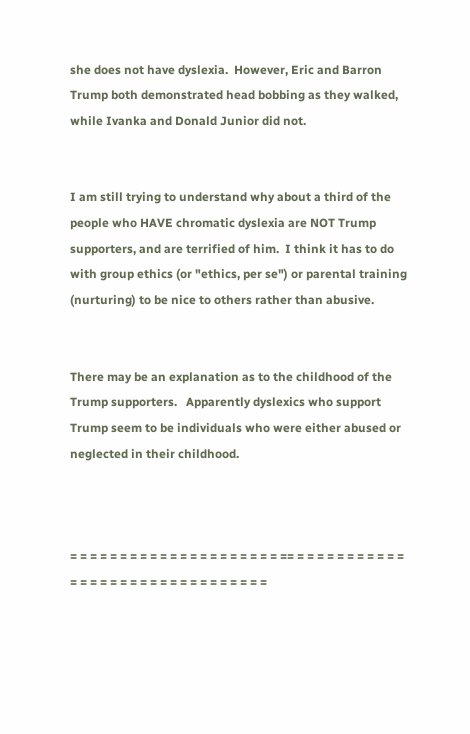she does not have dyslexia.  However, Eric and Barron Trump both demonstrated head bobbing as they walked, while Ivanka and Donald Junior did not.


I am still trying to understand why about a third of the people who HAVE chromatic dyslexia are NOT Trump supporters, and are terrified of him.  I think it has to do with group ethics (or "ethics, per se") or parental training (nurturing) to be nice to others rather than abusive.


There may be an explanation as to the childhood of the Trump supporters.   Apparently dyslexics who support Trump seem to be individuals who were either abused or neglected in their childhood.



= = = = = = = = = = = = = = = = = = = = = == = = = = = = = = = = = = = = = = = = = = = = = = = = = = = = =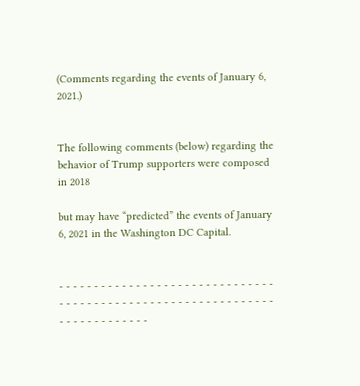(Comments regarding the events of January 6, 2021.)


The following comments (below) regarding the behavior of Trump supporters were composed in 2018

but may have “predicted” the events of January 6, 2021 in the Washington DC Capital.


- - - - - - - - - - - - - - - - - - - - - - - - - - - - - - - - - - - - - - - - - - - - - - - - - - - - - - - - - - - - - - - - - - - - - - - - - - -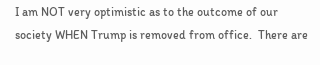I am NOT very optimistic as to the outcome of our society WHEN Trump is removed from office.  There are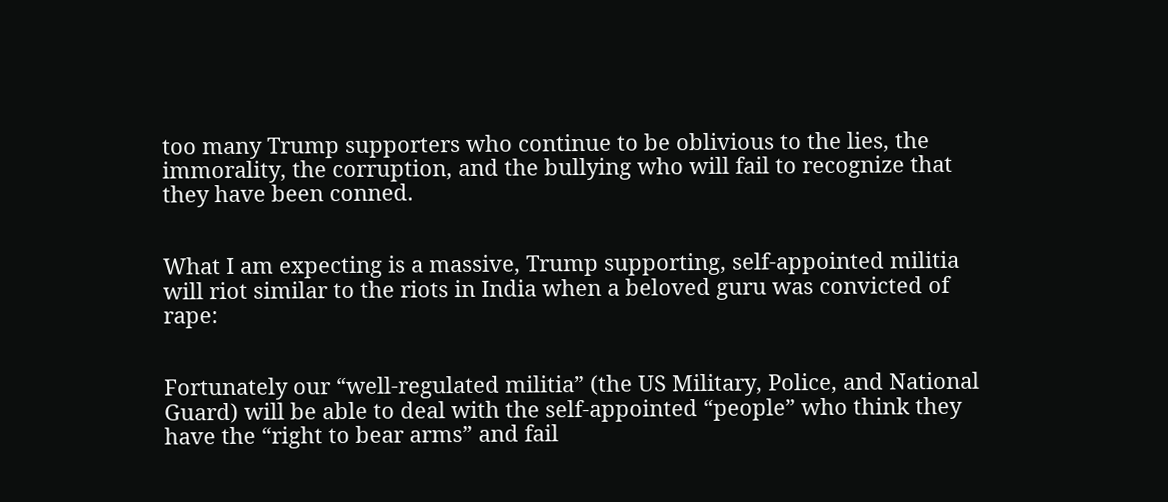too many Trump supporters who continue to be oblivious to the lies, the immorality, the corruption, and the bullying who will fail to recognize that they have been conned.


What I am expecting is a massive, Trump supporting, self-appointed militia will riot similar to the riots in India when a beloved guru was convicted of rape:


Fortunately our “well-regulated militia” (the US Military, Police, and National Guard) will be able to deal with the self-appointed “people” who think they have the “right to bear arms” and fail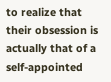to realize that their obsession is actually that of a self-appointed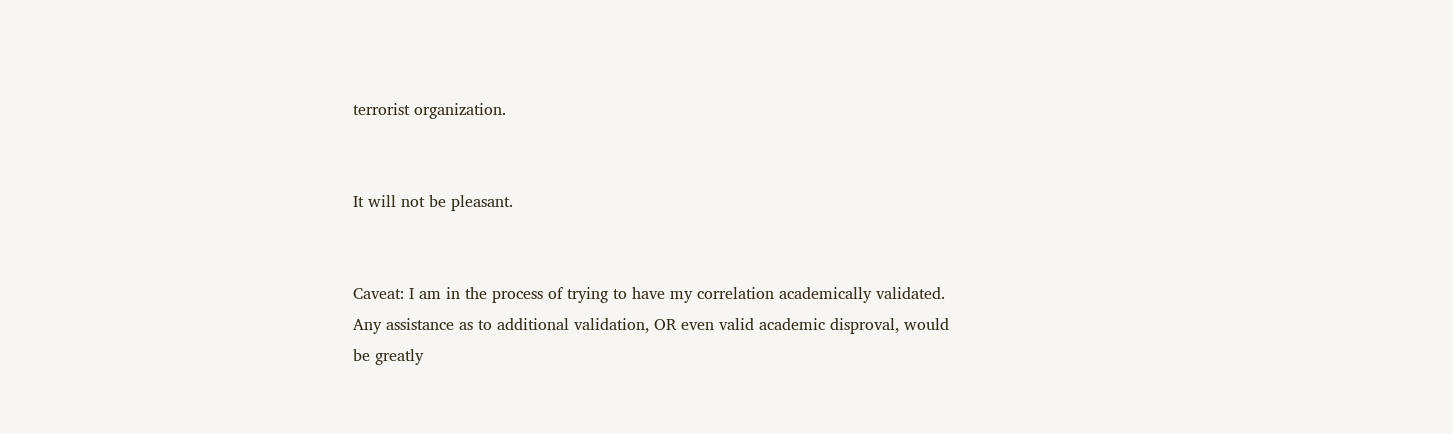terrorist organization.


It will not be pleasant.


Caveat: I am in the process of trying to have my correlation academically validated.  Any assistance as to additional validation, OR even valid academic disproval, would be greatly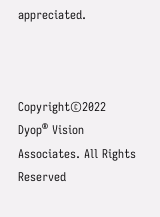appreciated.



Copyright©2022 Dyop® Vision Associates. All Rights Reserved